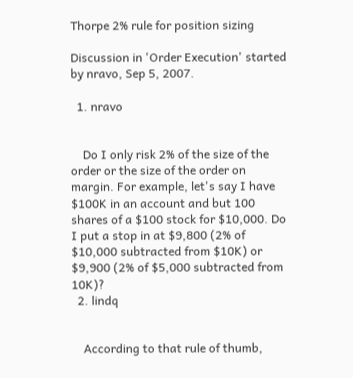Thorpe 2% rule for position sizing

Discussion in 'Order Execution' started by nravo, Sep 5, 2007.

  1. nravo


    Do I only risk 2% of the size of the order or the size of the order on margin. For example, let's say I have $100K in an account and but 100 shares of a $100 stock for $10,000. Do I put a stop in at $9,800 (2% of $10,000 subtracted from $10K) or $9,900 (2% of $5,000 subtracted from 10K)?
  2. lindq


    According to that rule of thumb,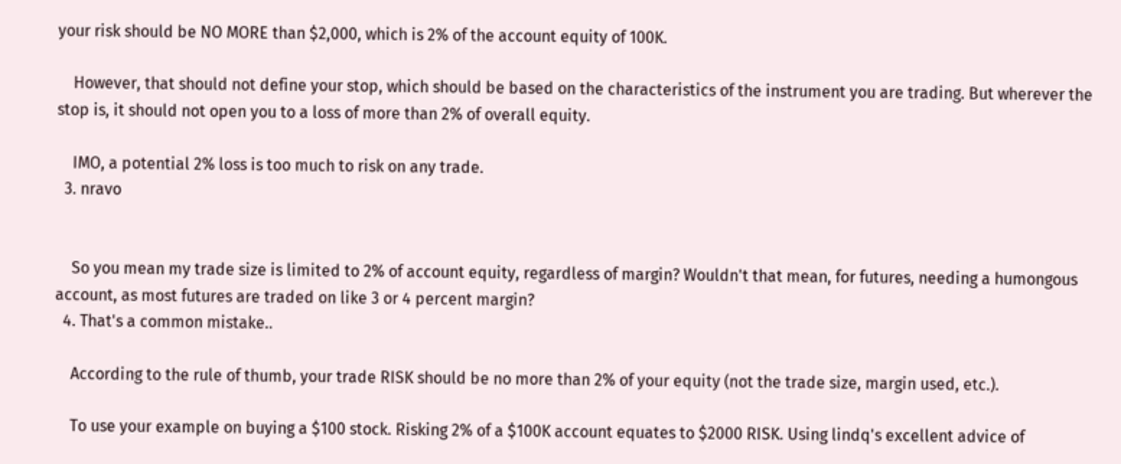your risk should be NO MORE than $2,000, which is 2% of the account equity of 100K.

    However, that should not define your stop, which should be based on the characteristics of the instrument you are trading. But wherever the stop is, it should not open you to a loss of more than 2% of overall equity.

    IMO, a potential 2% loss is too much to risk on any trade.
  3. nravo


    So you mean my trade size is limited to 2% of account equity, regardless of margin? Wouldn't that mean, for futures, needing a humongous account, as most futures are traded on like 3 or 4 percent margin?
  4. That's a common mistake..

    According to the rule of thumb, your trade RISK should be no more than 2% of your equity (not the trade size, margin used, etc.).

    To use your example on buying a $100 stock. Risking 2% of a $100K account equates to $2000 RISK. Using lindq's excellent advice of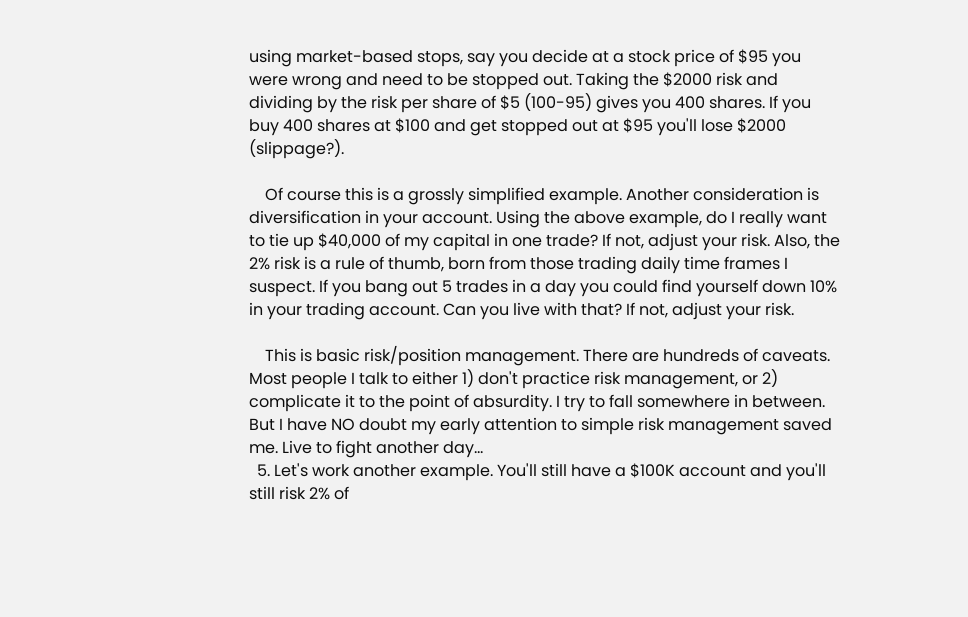using market-based stops, say you decide at a stock price of $95 you were wrong and need to be stopped out. Taking the $2000 risk and dividing by the risk per share of $5 (100-95) gives you 400 shares. If you buy 400 shares at $100 and get stopped out at $95 you'll lose $2000 (slippage?).

    Of course this is a grossly simplified example. Another consideration is diversification in your account. Using the above example, do I really want to tie up $40,000 of my capital in one trade? If not, adjust your risk. Also, the 2% risk is a rule of thumb, born from those trading daily time frames I suspect. If you bang out 5 trades in a day you could find yourself down 10% in your trading account. Can you live with that? If not, adjust your risk.

    This is basic risk/position management. There are hundreds of caveats. Most people I talk to either 1) don't practice risk management, or 2) complicate it to the point of absurdity. I try to fall somewhere in between. But I have NO doubt my early attention to simple risk management saved me. Live to fight another day...
  5. Let's work another example. You'll still have a $100K account and you'll still risk 2% of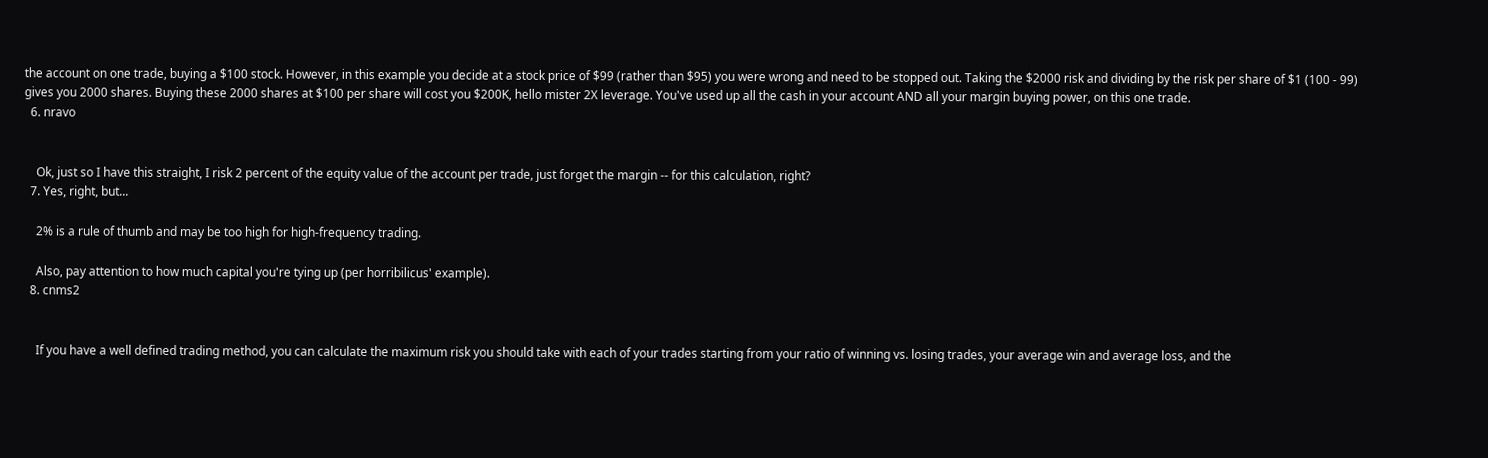the account on one trade, buying a $100 stock. However, in this example you decide at a stock price of $99 (rather than $95) you were wrong and need to be stopped out. Taking the $2000 risk and dividing by the risk per share of $1 (100 - 99) gives you 2000 shares. Buying these 2000 shares at $100 per share will cost you $200K, hello mister 2X leverage. You've used up all the cash in your account AND all your margin buying power, on this one trade.
  6. nravo


    Ok, just so I have this straight, I risk 2 percent of the equity value of the account per trade, just forget the margin -- for this calculation, right?
  7. Yes, right, but...

    2% is a rule of thumb and may be too high for high-frequency trading.

    Also, pay attention to how much capital you're tying up (per horribilicus' example).
  8. cnms2


    If you have a well defined trading method, you can calculate the maximum risk you should take with each of your trades starting from your ratio of winning vs. losing trades, your average win and average loss, and the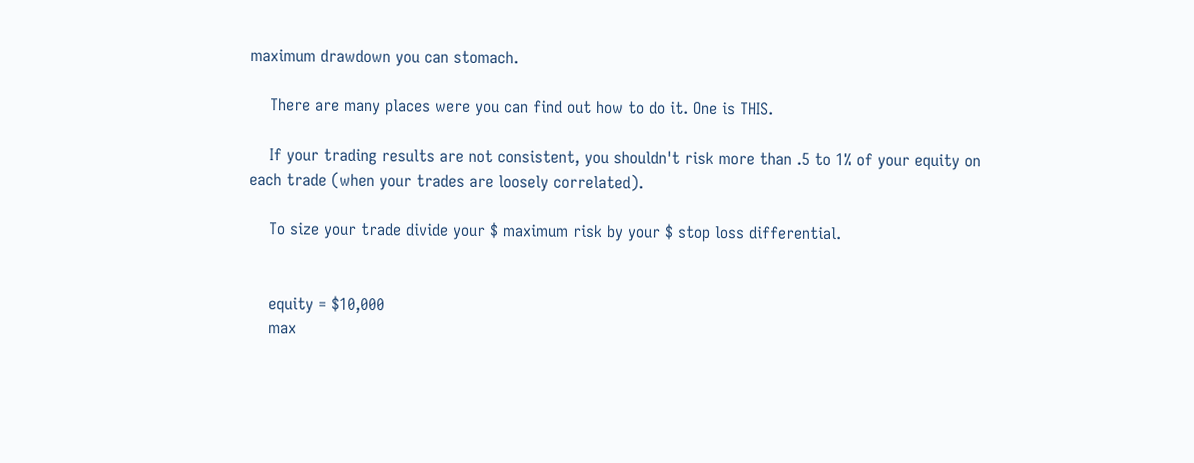maximum drawdown you can stomach.

    There are many places were you can find out how to do it. One is THIS.

    If your trading results are not consistent, you shouldn't risk more than .5 to 1% of your equity on each trade (when your trades are loosely correlated).

    To size your trade divide your $ maximum risk by your $ stop loss differential.


    equity = $10,000
    max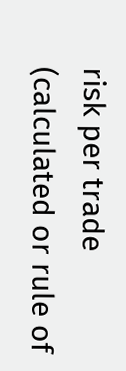risk per trade (calculated or rule of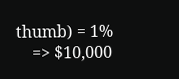thumb) = 1%
    => $10,000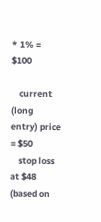* 1% = $100

    current (long entry) price = $50
    stop loss at $48 (based on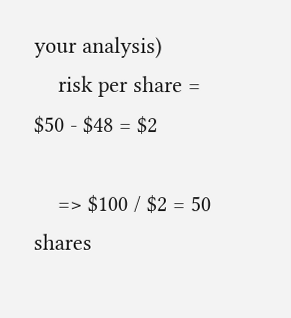your analysis)
    risk per share = $50 - $48 = $2

    => $100 / $2 = 50 shares